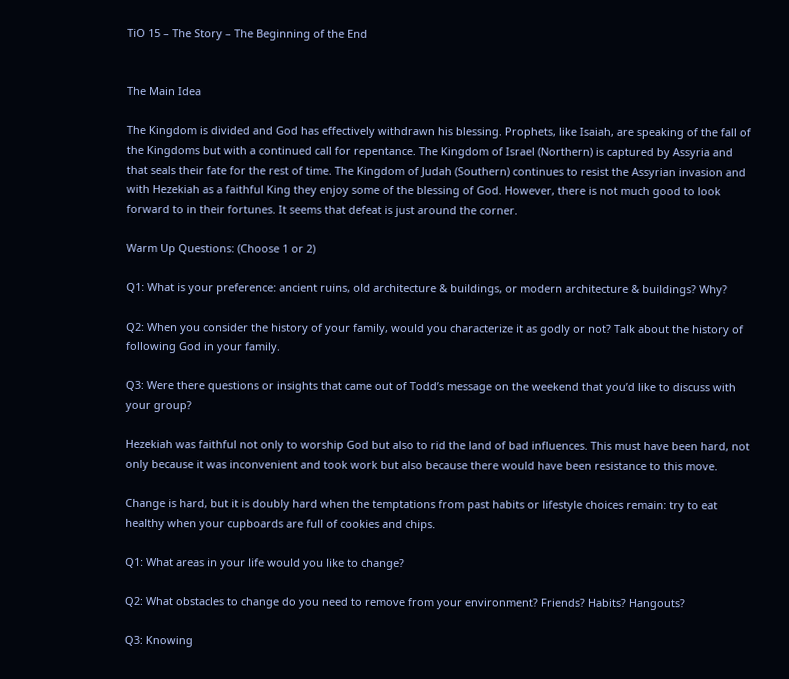TiO 15 – The Story – The Beginning of the End


The Main Idea

The Kingdom is divided and God has effectively withdrawn his blessing. Prophets, like Isaiah, are speaking of the fall of the Kingdoms but with a continued call for repentance. The Kingdom of Israel (Northern) is captured by Assyria and that seals their fate for the rest of time. The Kingdom of Judah (Southern) continues to resist the Assyrian invasion and with Hezekiah as a faithful King they enjoy some of the blessing of God. However, there is not much good to look forward to in their fortunes. It seems that defeat is just around the corner.

Warm Up Questions: (Choose 1 or 2)

Q1: What is your preference: ancient ruins, old architecture & buildings, or modern architecture & buildings? Why?

Q2: When you consider the history of your family, would you characterize it as godly or not? Talk about the history of following God in your family.

Q3: Were there questions or insights that came out of Todd’s message on the weekend that you’d like to discuss with your group?

Hezekiah was faithful not only to worship God but also to rid the land of bad influences. This must have been hard, not only because it was inconvenient and took work but also because there would have been resistance to this move.

Change is hard, but it is doubly hard when the temptations from past habits or lifestyle choices remain: try to eat healthy when your cupboards are full of cookies and chips.

Q1: What areas in your life would you like to change?

Q2: What obstacles to change do you need to remove from your environment? Friends? Habits? Hangouts?

Q3: Knowing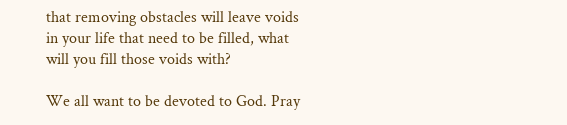that removing obstacles will leave voids in your life that need to be filled, what will you fill those voids with?

We all want to be devoted to God. Pray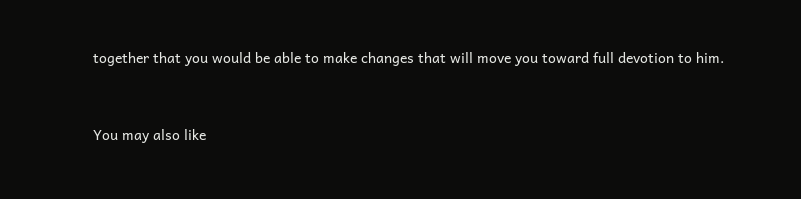together that you would be able to make changes that will move you toward full devotion to him.


You may also like